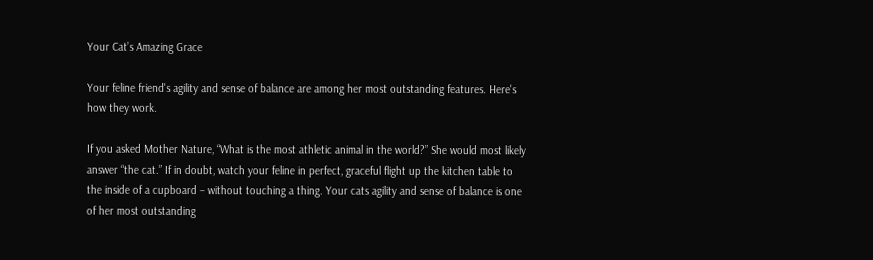Your Cat’s Amazing Grace

Your feline friend's agility and sense of balance are among her most outstanding features. Here's how they work.

If you asked Mother Nature, “What is the most athletic animal in the world?” She would most likely answer “the cat.” If in doubt, watch your feline in perfect, graceful flight up the kitchen table to the inside of a cupboard – without touching a thing. Your cats agility and sense of balance is one of her most outstanding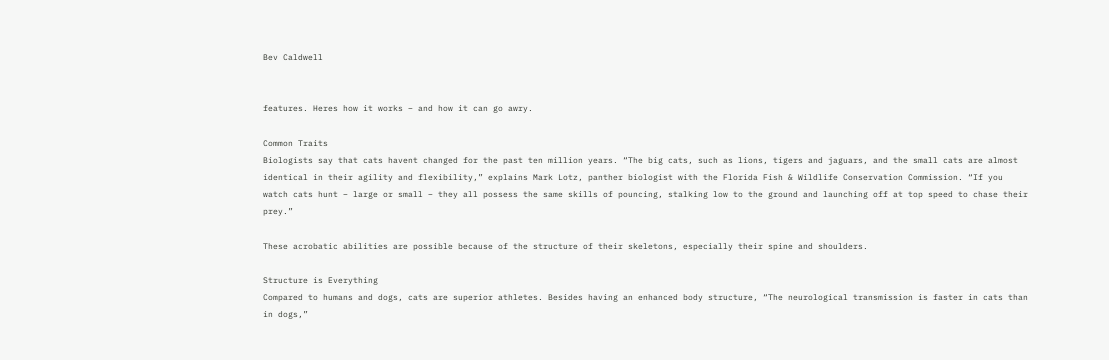Bev Caldwell


features. Heres how it works – and how it can go awry.

Common Traits
Biologists say that cats havent changed for the past ten million years. “The big cats, such as lions, tigers and jaguars, and the small cats are almost identical in their agility and flexibility,” explains Mark Lotz, panther biologist with the Florida Fish & Wildlife Conservation Commission. “If you watch cats hunt – large or small – they all possess the same skills of pouncing, stalking low to the ground and launching off at top speed to chase their prey.”

These acrobatic abilities are possible because of the structure of their skeletons, especially their spine and shoulders.

Structure is Everything
Compared to humans and dogs, cats are superior athletes. Besides having an enhanced body structure, “The neurological transmission is faster in cats than in dogs,”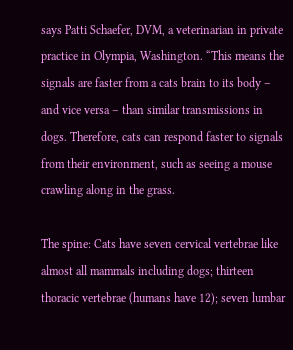says Patti Schaefer, DVM, a veterinarian in private practice in Olympia, Washington. “This means the signals are faster from a cats brain to its body – and vice versa – than similar transmissions in dogs. Therefore, cats can respond faster to signals from their environment, such as seeing a mouse crawling along in the grass.

The spine: Cats have seven cervical vertebrae like almost all mammals including dogs; thirteen thoracic vertebrae (humans have 12); seven lumbar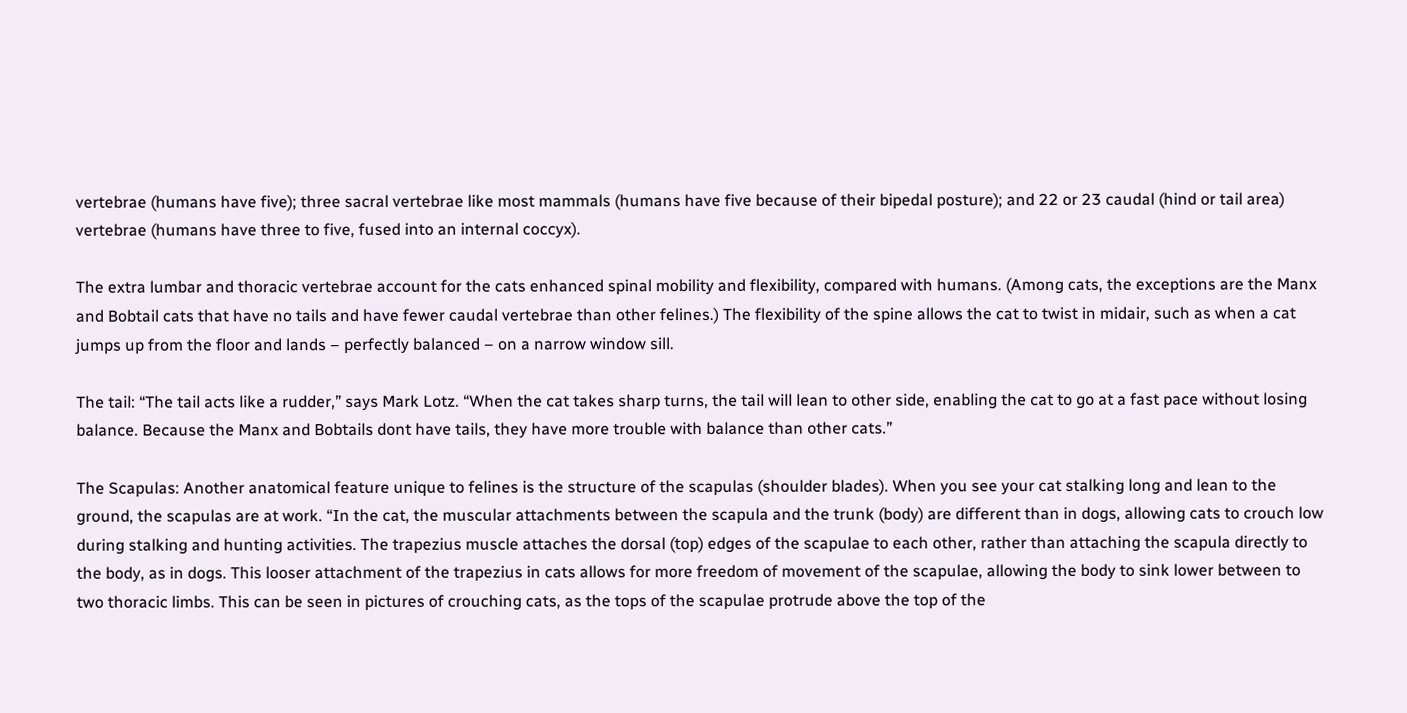vertebrae (humans have five); three sacral vertebrae like most mammals (humans have five because of their bipedal posture); and 22 or 23 caudal (hind or tail area) vertebrae (humans have three to five, fused into an internal coccyx).

The extra lumbar and thoracic vertebrae account for the cats enhanced spinal mobility and flexibility, compared with humans. (Among cats, the exceptions are the Manx and Bobtail cats that have no tails and have fewer caudal vertebrae than other felines.) The flexibility of the spine allows the cat to twist in midair, such as when a cat jumps up from the floor and lands – perfectly balanced – on a narrow window sill.

The tail: “The tail acts like a rudder,” says Mark Lotz. “When the cat takes sharp turns, the tail will lean to other side, enabling the cat to go at a fast pace without losing balance. Because the Manx and Bobtails dont have tails, they have more trouble with balance than other cats.”

The Scapulas: Another anatomical feature unique to felines is the structure of the scapulas (shoulder blades). When you see your cat stalking long and lean to the ground, the scapulas are at work. “In the cat, the muscular attachments between the scapula and the trunk (body) are different than in dogs, allowing cats to crouch low during stalking and hunting activities. The trapezius muscle attaches the dorsal (top) edges of the scapulae to each other, rather than attaching the scapula directly to the body, as in dogs. This looser attachment of the trapezius in cats allows for more freedom of movement of the scapulae, allowing the body to sink lower between to two thoracic limbs. This can be seen in pictures of crouching cats, as the tops of the scapulae protrude above the top of the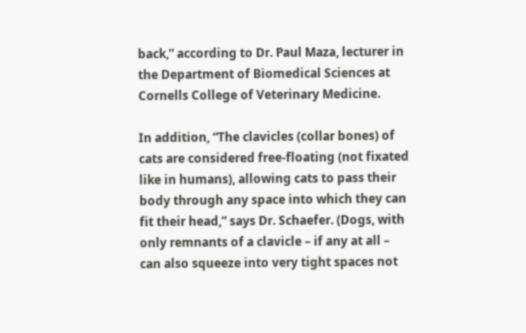back,” according to Dr. Paul Maza, lecturer in the Department of Biomedical Sciences at Cornells College of Veterinary Medicine.

In addition, “The clavicles (collar bones) of cats are considered free-floating (not fixated like in humans), allowing cats to pass their body through any space into which they can fit their head,” says Dr. Schaefer. (Dogs, with only remnants of a clavicle – if any at all – can also squeeze into very tight spaces not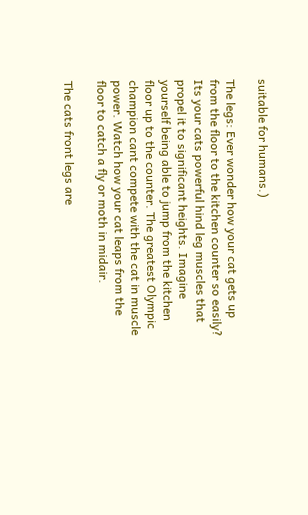suitable for humans.)

The legs: Ever wonder how your cat gets up from the floor to the kitchen counter so easily? Its your cats powerful hind leg muscles that propel it to significant heights. Imagine yourself being able to jump from the kitchen floor up to the counter. The greatest Olympic champion cant compete with the cat in muscle power. Watch how your cat leaps from the floor to catch a fly or moth in midair.

The cats front legs are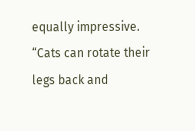equally impressive. “Cats can rotate their legs back and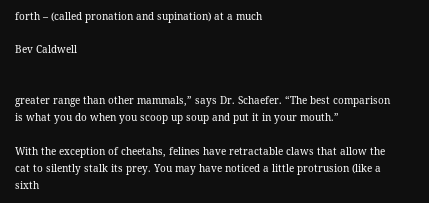forth – (called pronation and supination) at a much

Bev Caldwell


greater range than other mammals,” says Dr. Schaefer. “The best comparison is what you do when you scoop up soup and put it in your mouth.”

With the exception of cheetahs, felines have retractable claws that allow the cat to silently stalk its prey. You may have noticed a little protrusion (like a sixth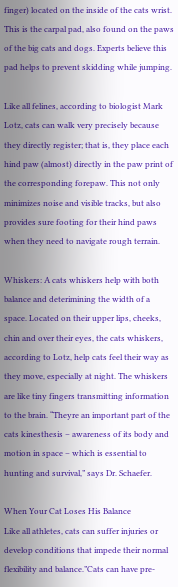finger) located on the inside of the cats wrist. This is the carpal pad, also found on the paws of the big cats and dogs. Experts believe this pad helps to prevent skidding while jumping.

Like all felines, according to biologist Mark Lotz, cats can walk very precisely because they directly register; that is, they place each hind paw (almost) directly in the paw print of the corresponding forepaw. This not only minimizes noise and visible tracks, but also provides sure footing for their hind paws when they need to navigate rough terrain.

Whiskers: A cats whiskers help with both balance and deterimining the width of a space. Located on their upper lips, cheeks, chin and over their eyes, the cats whiskers, according to Lotz, help cats feel their way as they move, especially at night. The whiskers are like tiny fingers transmitting information to the brain. “Theyre an important part of the cats kinesthesis – awareness of its body and motion in space – which is essential to hunting and survival,” says Dr. Schaefer.

When Your Cat Loses His Balance
Like all athletes, cats can suffer injuries or develop conditions that impede their normal flexibility and balance.”Cats can have pre-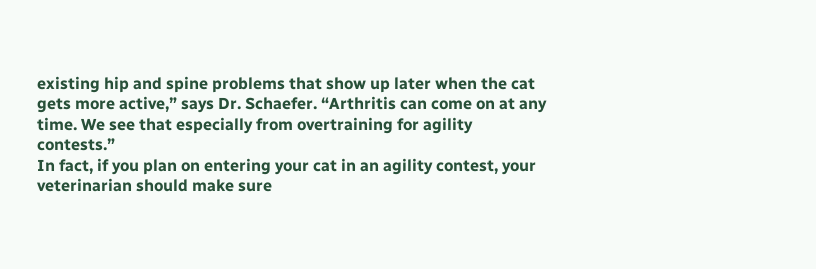existing hip and spine problems that show up later when the cat gets more active,” says Dr. Schaefer. “Arthritis can come on at any time. We see that especially from overtraining for agility contests.”
In fact, if you plan on entering your cat in an agility contest, your veterinarian should make sure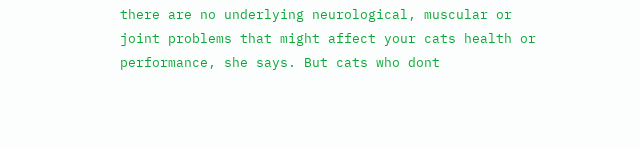there are no underlying neurological, muscular or joint problems that might affect your cats health or performance, she says. But cats who dont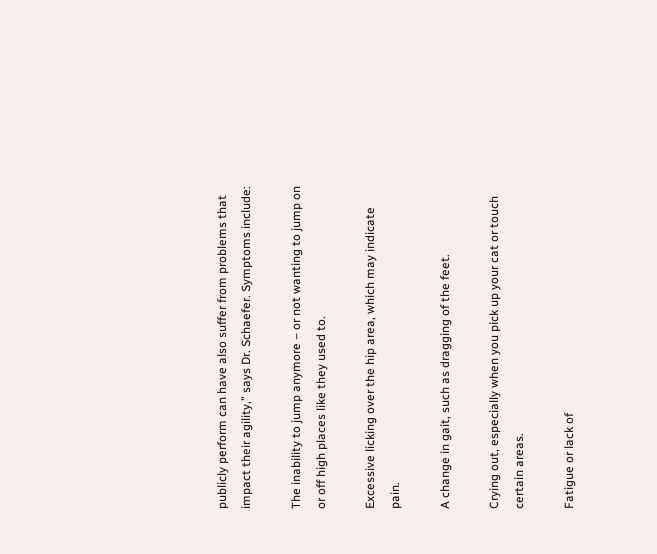publicly perform can have also suffer from problems that impact their agility,” says Dr. Schaefer. Symptoms include:

The inability to jump anymore – or not wanting to jump on or off high places like they used to.

Excessive licking over the hip area, which may indicate pain.

A change in gait, such as dragging of the feet.

Crying out, especially when you pick up your cat or touch certain areas.

Fatigue or lack of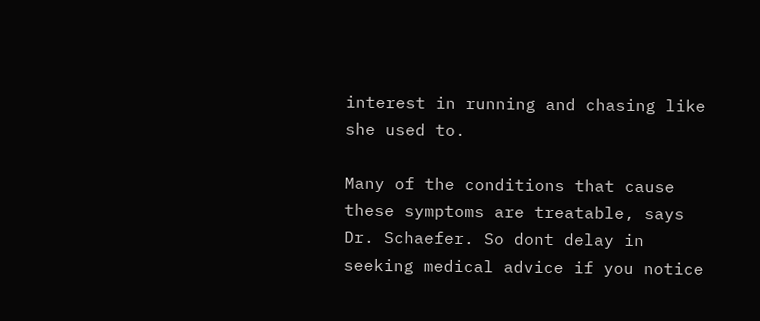interest in running and chasing like she used to.

Many of the conditions that cause these symptoms are treatable, says Dr. Schaefer. So dont delay in seeking medical advice if you notice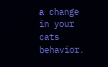a change in your cats behavior.